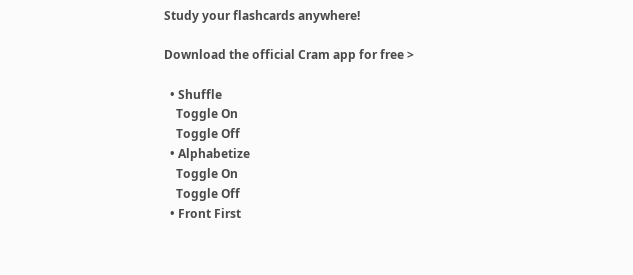Study your flashcards anywhere!

Download the official Cram app for free >

  • Shuffle
    Toggle On
    Toggle Off
  • Alphabetize
    Toggle On
    Toggle Off
  • Front First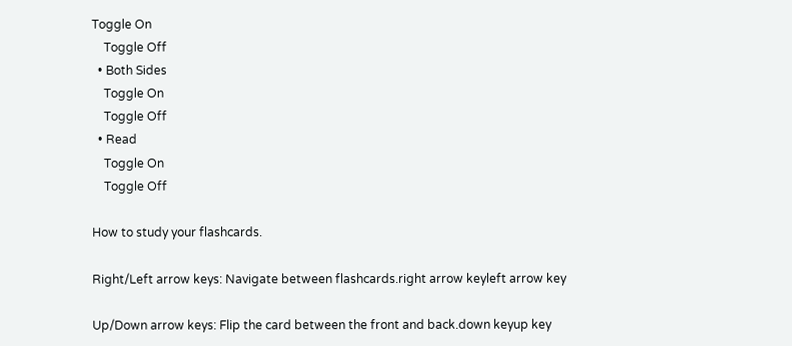Toggle On
    Toggle Off
  • Both Sides
    Toggle On
    Toggle Off
  • Read
    Toggle On
    Toggle Off

How to study your flashcards.

Right/Left arrow keys: Navigate between flashcards.right arrow keyleft arrow key

Up/Down arrow keys: Flip the card between the front and back.down keyup key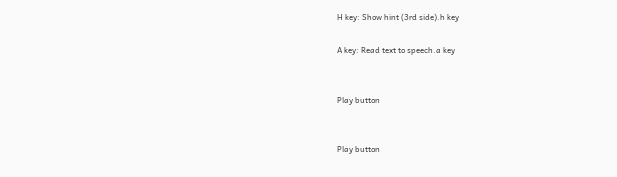H key: Show hint (3rd side).h key

A key: Read text to speech.a key


Play button


Play button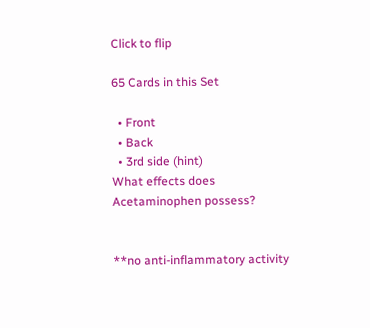Click to flip

65 Cards in this Set

  • Front
  • Back
  • 3rd side (hint)
What effects does Acetaminophen possess?


**no anti-inflammatory activity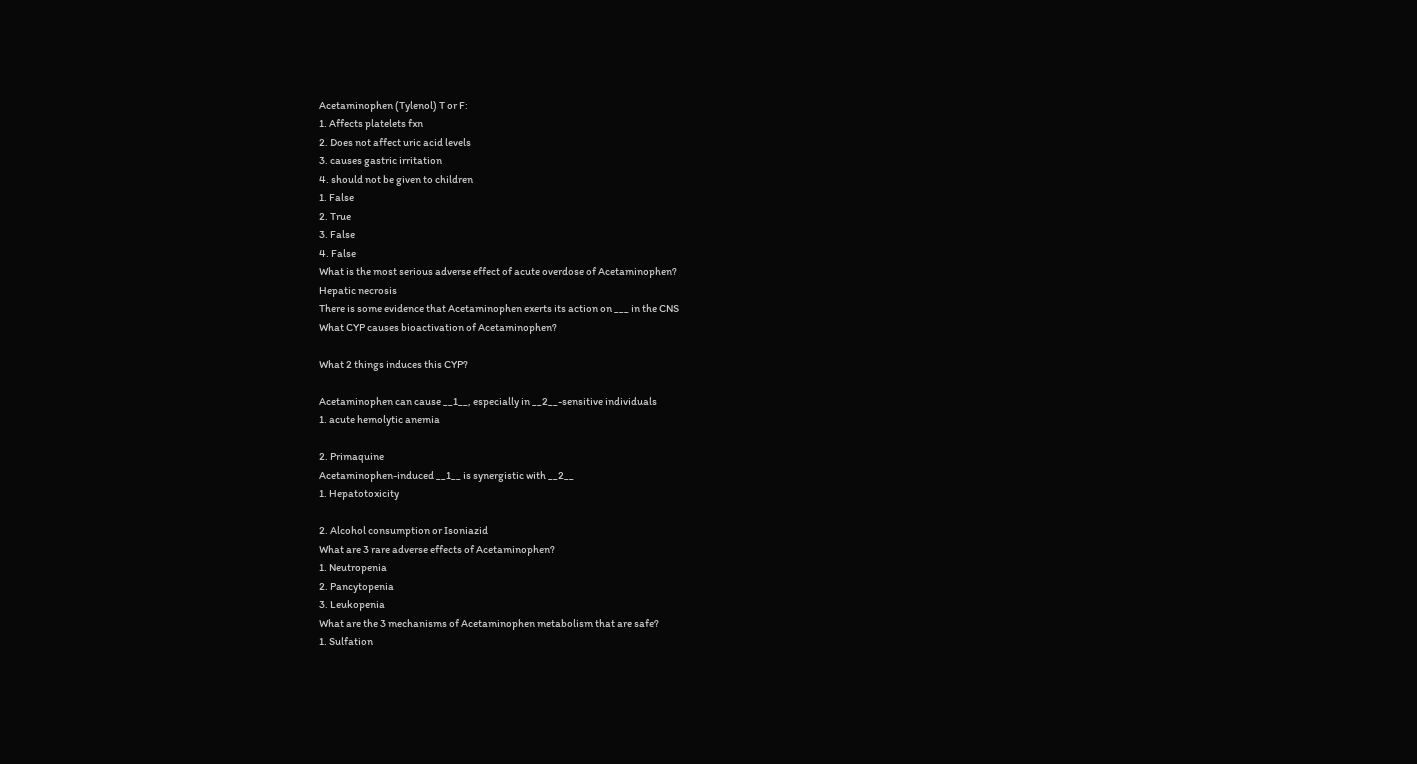Acetaminophen (Tylenol) T or F:
1. Affects platelets fxn
2. Does not affect uric acid levels
3. causes gastric irritation
4. should not be given to children
1. False
2. True
3. False
4. False
What is the most serious adverse effect of acute overdose of Acetaminophen?
Hepatic necrosis
There is some evidence that Acetaminophen exerts its action on ___ in the CNS
What CYP causes bioactivation of Acetaminophen?

What 2 things induces this CYP?

Acetaminophen can cause __1__, especially in __2__-sensitive individuals
1. acute hemolytic anemia

2. Primaquine
Acetaminophen-induced __1__ is synergistic with __2__
1. Hepatotoxicity

2. Alcohol consumption or Isoniazid
What are 3 rare adverse effects of Acetaminophen?
1. Neutropenia
2. Pancytopenia
3. Leukopenia
What are the 3 mechanisms of Acetaminophen metabolism that are safe?
1. Sulfation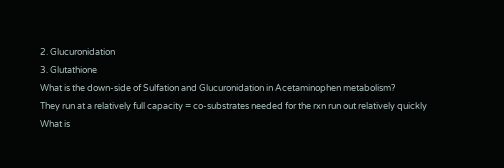2. Glucuronidation
3. Glutathione
What is the down-side of Sulfation and Glucuronidation in Acetaminophen metabolism?
They run at a relatively full capacity = co-substrates needed for the rxn run out relatively quickly
What is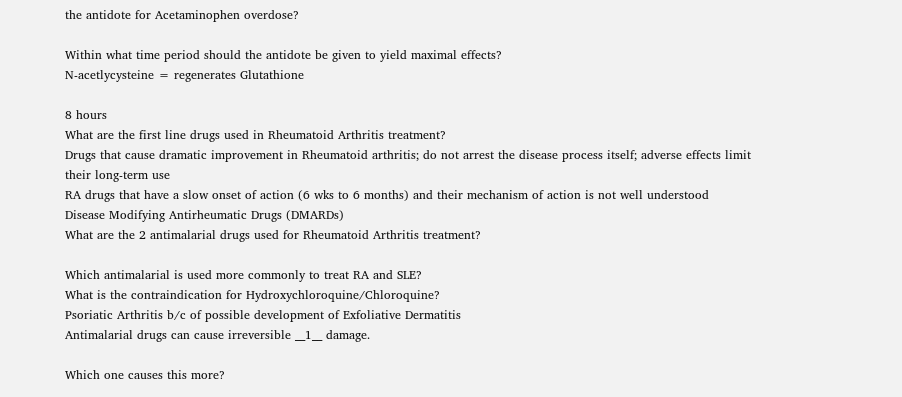the antidote for Acetaminophen overdose?

Within what time period should the antidote be given to yield maximal effects?
N-acetlycysteine = regenerates Glutathione

8 hours
What are the first line drugs used in Rheumatoid Arthritis treatment?
Drugs that cause dramatic improvement in Rheumatoid arthritis; do not arrest the disease process itself; adverse effects limit their long-term use
RA drugs that have a slow onset of action (6 wks to 6 months) and their mechanism of action is not well understood
Disease Modifying Antirheumatic Drugs (DMARDs)
What are the 2 antimalarial drugs used for Rheumatoid Arthritis treatment?

Which antimalarial is used more commonly to treat RA and SLE?
What is the contraindication for Hydroxychloroquine/Chloroquine?
Psoriatic Arthritis b/c of possible development of Exfoliative Dermatitis
Antimalarial drugs can cause irreversible __1__ damage.

Which one causes this more?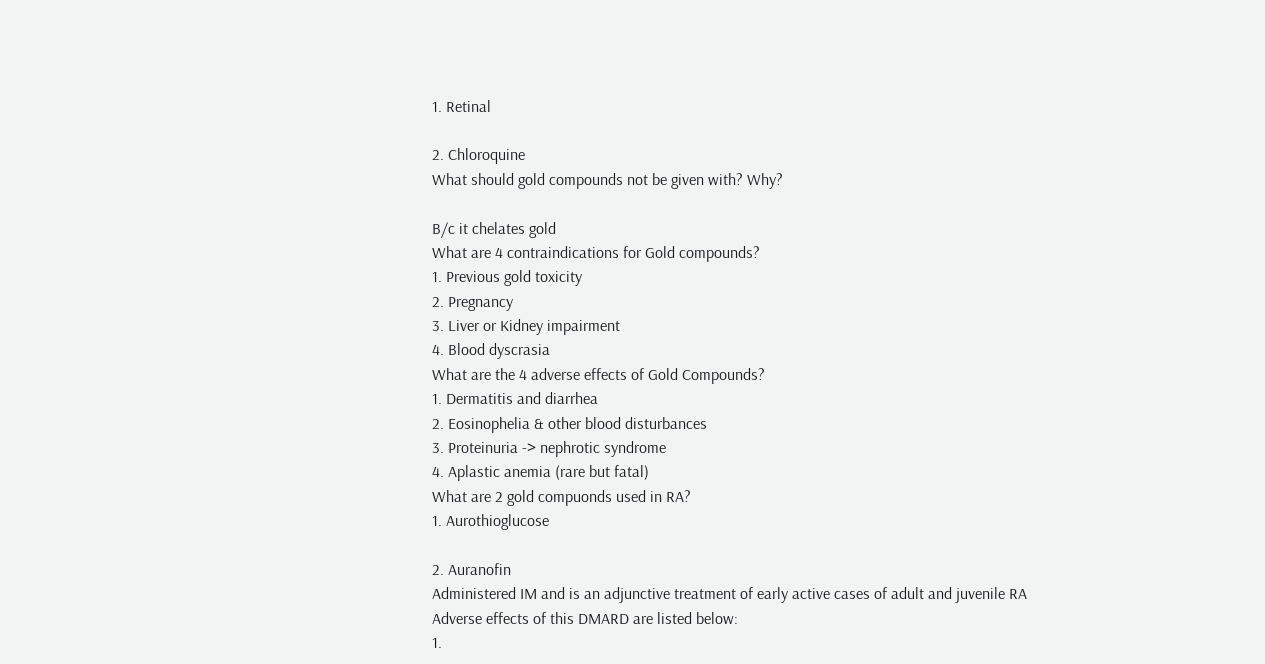1. Retinal

2. Chloroquine
What should gold compounds not be given with? Why?

B/c it chelates gold
What are 4 contraindications for Gold compounds?
1. Previous gold toxicity
2. Pregnancy
3. Liver or Kidney impairment
4. Blood dyscrasia
What are the 4 adverse effects of Gold Compounds?
1. Dermatitis and diarrhea
2. Eosinophelia & other blood disturbances
3. Proteinuria -> nephrotic syndrome
4. Aplastic anemia (rare but fatal)
What are 2 gold compuonds used in RA?
1. Aurothioglucose

2. Auranofin
Administered IM and is an adjunctive treatment of early active cases of adult and juvenile RA
Adverse effects of this DMARD are listed below:
1.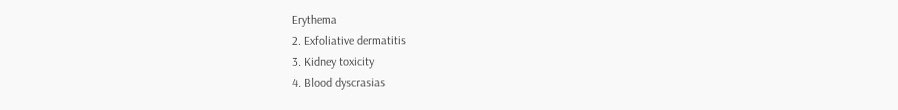Erythema
2. Exfoliative dermatitis
3. Kidney toxicity
4. Blood dyscrasias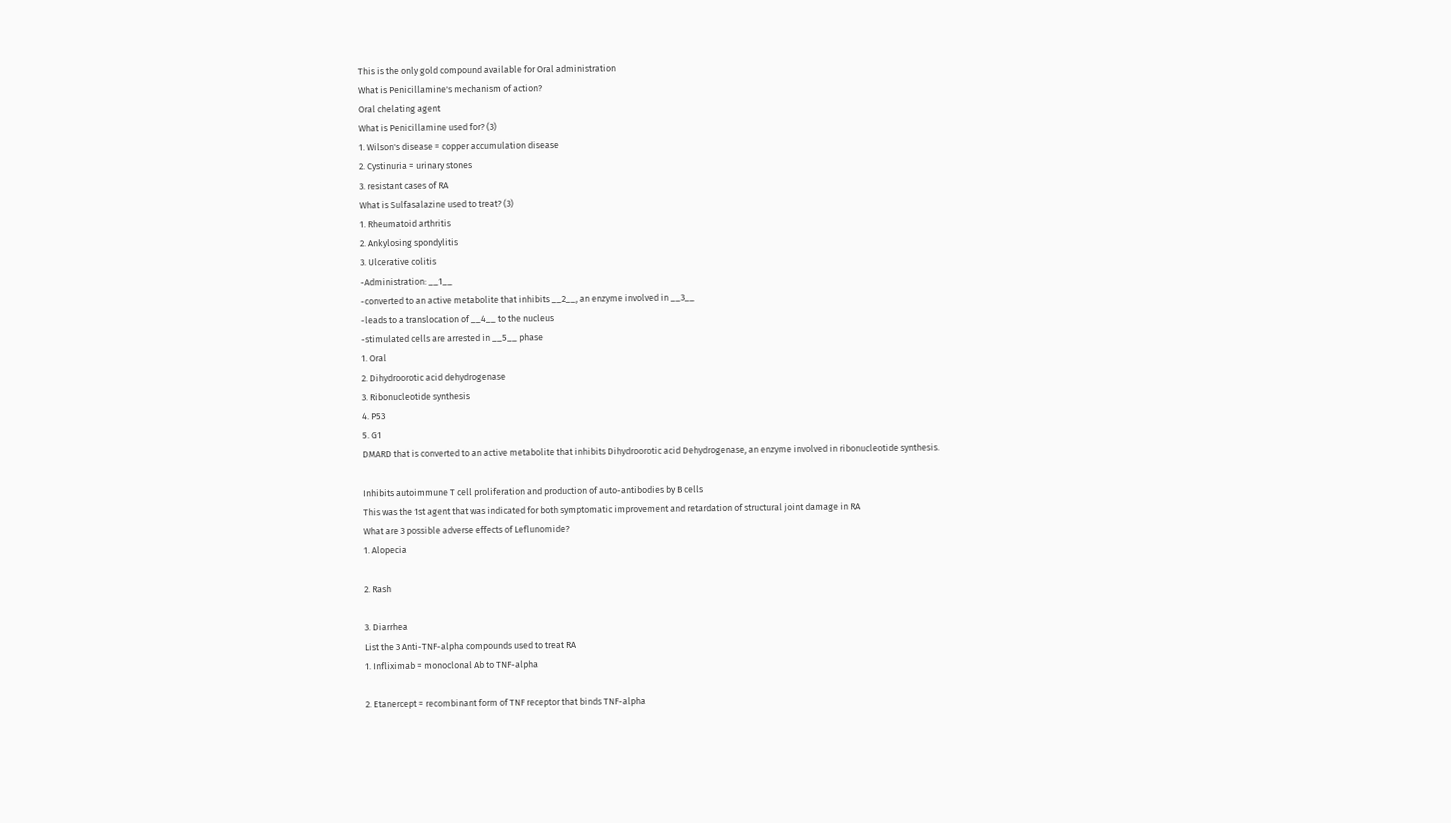This is the only gold compound available for Oral administration
What is Penicillamine's mechanism of action?
Oral chelating agent
What is Penicillamine used for? (3)
1. Wilson's disease = copper accumulation disease
2. Cystinuria = urinary stones
3. resistant cases of RA
What is Sulfasalazine used to treat? (3)
1. Rheumatoid arthritis
2. Ankylosing spondylitis
3. Ulcerative colitis
-Administration: __1__
-converted to an active metabolite that inhibits __2__, an enzyme involved in __3__
-leads to a translocation of __4__ to the nucleus
-stimulated cells are arrested in __5__ phase
1. Oral
2. Dihydroorotic acid dehydrogenase
3. Ribonucleotide synthesis
4. P53
5. G1
DMARD that is converted to an active metabolite that inhibits Dihydroorotic acid Dehydrogenase, an enzyme involved in ribonucleotide synthesis.

Inhibits autoimmune T cell proliferation and production of auto-antibodies by B cells
This was the 1st agent that was indicated for both symptomatic improvement and retardation of structural joint damage in RA
What are 3 possible adverse effects of Leflunomide?
1. Alopecia

2. Rash

3. Diarrhea
List the 3 Anti-TNF-alpha compounds used to treat RA
1. Infliximab = monoclonal Ab to TNF-alpha

2. Etanercept = recombinant form of TNF receptor that binds TNF-alpha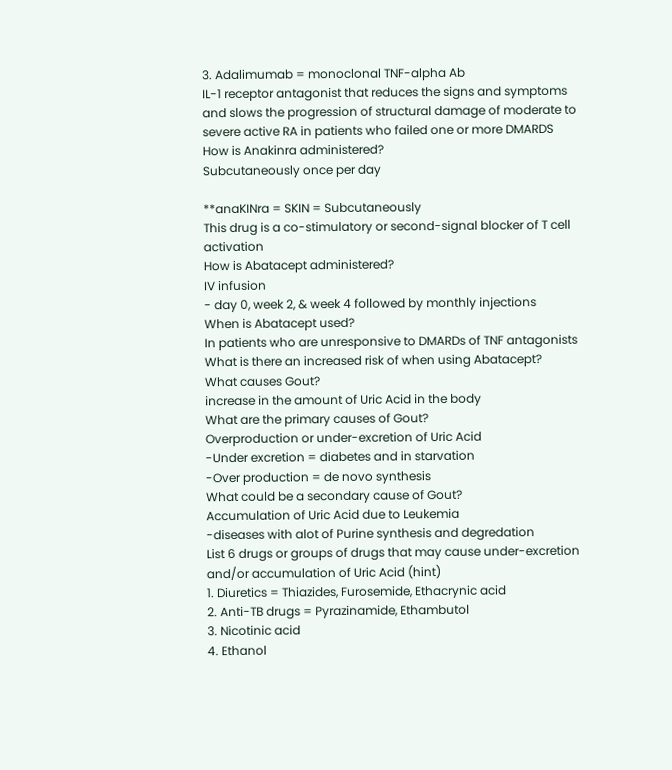3. Adalimumab = monoclonal TNF-alpha Ab
IL-1 receptor antagonist that reduces the signs and symptoms and slows the progression of structural damage of moderate to severe active RA in patients who failed one or more DMARDS
How is Anakinra administered?
Subcutaneously once per day

**anaKINra = SKIN = Subcutaneously
This drug is a co-stimulatory or second-signal blocker of T cell activation
How is Abatacept administered?
IV infusion
- day 0, week 2, & week 4 followed by monthly injections
When is Abatacept used?
In patients who are unresponsive to DMARDs of TNF antagonists
What is there an increased risk of when using Abatacept?
What causes Gout?
increase in the amount of Uric Acid in the body
What are the primary causes of Gout?
Overproduction or under-excretion of Uric Acid
-Under excretion = diabetes and in starvation
-Over production = de novo synthesis
What could be a secondary cause of Gout?
Accumulation of Uric Acid due to Leukemia
-diseases with alot of Purine synthesis and degredation
List 6 drugs or groups of drugs that may cause under-excretion and/or accumulation of Uric Acid (hint)
1. Diuretics = Thiazides, Furosemide, Ethacrynic acid
2. Anti-TB drugs = Pyrazinamide, Ethambutol
3. Nicotinic acid
4. Ethanol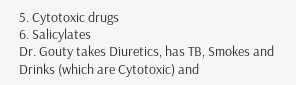5. Cytotoxic drugs
6. Salicylates
Dr. Gouty takes Diuretics, has TB, Smokes and Drinks (which are Cytotoxic) and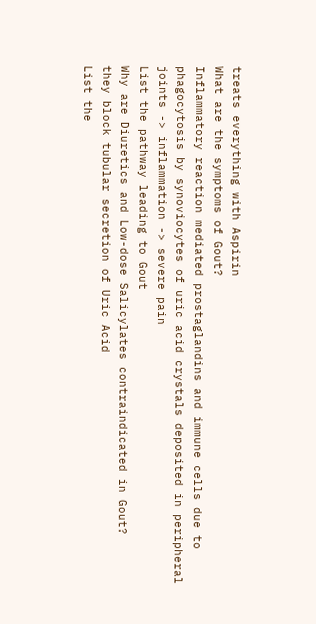treats everything with Aspirin
What are the symptoms of Gout?
Inflammatory reaction mediated prostaglandins and immune cells due to phagocytosis by synoviocytes of uric acid crystals deposited in peripheral joints -> inflammation -> severe pain
List the pathway leading to Gout
Why are Diuretics and Low-dose Salicylates contraindicated in Gout?
they block tubular secretion of Uric Acid
List the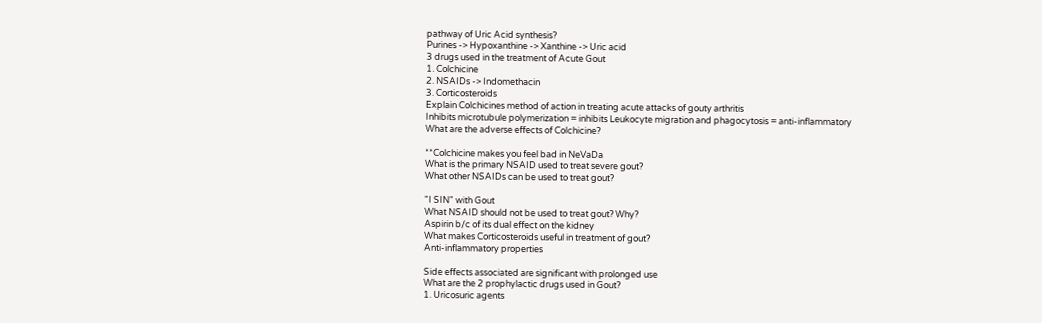pathway of Uric Acid synthesis?
Purines -> Hypoxanthine -> Xanthine -> Uric acid
3 drugs used in the treatment of Acute Gout
1. Colchicine
2. NSAIDs -> Indomethacin
3. Corticosteroids
Explain Colchicines method of action in treating acute attacks of gouty arthritis
Inhibits microtubule polymerization = inhibits Leukocyte migration and phagocytosis = anti-inflammatory
What are the adverse effects of Colchicine?

**Colchicine makes you feel bad in NeVaDa
What is the primary NSAID used to treat severe gout?
What other NSAIDs can be used to treat gout?

"I SIN" with Gout
What NSAID should not be used to treat gout? Why?
Aspirin b/c of its dual effect on the kidney
What makes Corticosteroids useful in treatment of gout?
Anti-inflammatory properties

Side effects associated are significant with prolonged use
What are the 2 prophylactic drugs used in Gout?
1. Uricosuric agents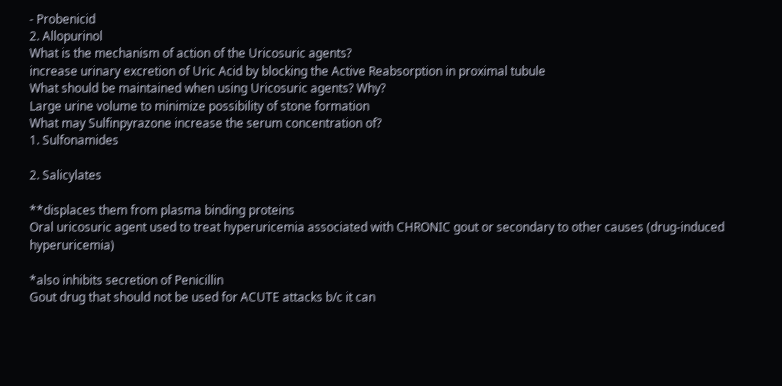- Probenicid
2. Allopurinol
What is the mechanism of action of the Uricosuric agents?
increase urinary excretion of Uric Acid by blocking the Active Reabsorption in proximal tubule
What should be maintained when using Uricosuric agents? Why?
Large urine volume to minimize possibility of stone formation
What may Sulfinpyrazone increase the serum concentration of?
1. Sulfonamides

2. Salicylates

**displaces them from plasma binding proteins
Oral uricosuric agent used to treat hyperuricemia associated with CHRONIC gout or secondary to other causes (drug-induced hyperuricemia)

*also inhibits secretion of Penicillin
Gout drug that should not be used for ACUTE attacks b/c it can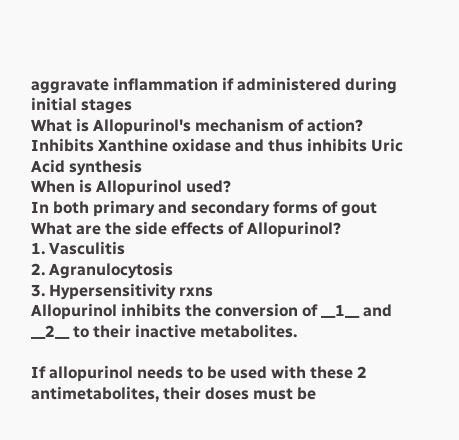aggravate inflammation if administered during initial stages
What is Allopurinol's mechanism of action?
Inhibits Xanthine oxidase and thus inhibits Uric Acid synthesis
When is Allopurinol used?
In both primary and secondary forms of gout
What are the side effects of Allopurinol?
1. Vasculitis
2. Agranulocytosis
3. Hypersensitivity rxns
Allopurinol inhibits the conversion of __1__ and __2__ to their inactive metabolites.

If allopurinol needs to be used with these 2 antimetabolites, their doses must be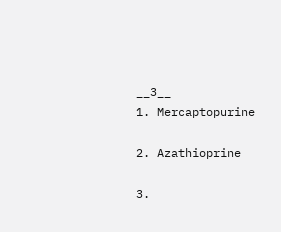__3__
1. Mercaptopurine

2. Azathioprine

3.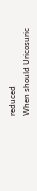reduced
When should Uricosuric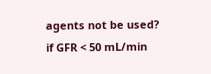agents not be used?
if GFR < 50 mL/min